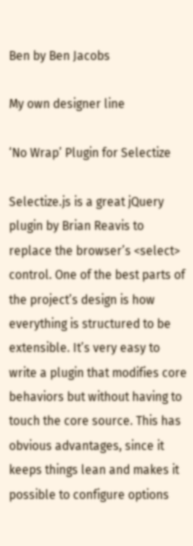Ben by Ben Jacobs

My own designer line

‘No Wrap’ Plugin for Selectize

Selectize.js is a great jQuery plugin by Brian Reavis to replace the browser’s <select> control. One of the best parts of the project’s design is how everything is structured to be extensible. It’s very easy to write a plugin that modifies core behaviors but without having to touch the core source. This has obvious advantages, since it keeps things lean and makes it possible to configure options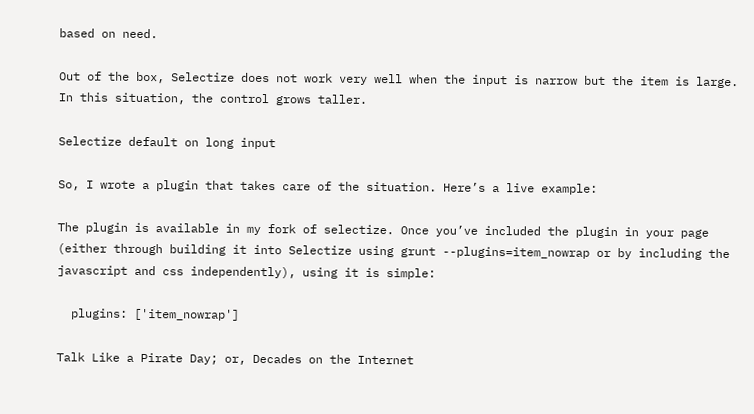based on need.

Out of the box, Selectize does not work very well when the input is narrow but the item is large. In this situation, the control grows taller.

Selectize default on long input

So, I wrote a plugin that takes care of the situation. Here’s a live example:

The plugin is available in my fork of selectize. Once you’ve included the plugin in your page (either through building it into Selectize using grunt --plugins=item_nowrap or by including the javascript and css independently), using it is simple:

  plugins: ['item_nowrap']

Talk Like a Pirate Day; or, Decades on the Internet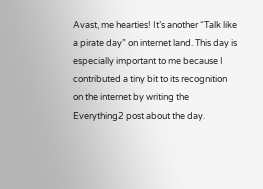Avast, me hearties! It’s another “Talk like a pirate day” on internet land. This day is especially important to me because I contributed a tiny bit to its recognition on the internet by writing the Everything2 post about the day.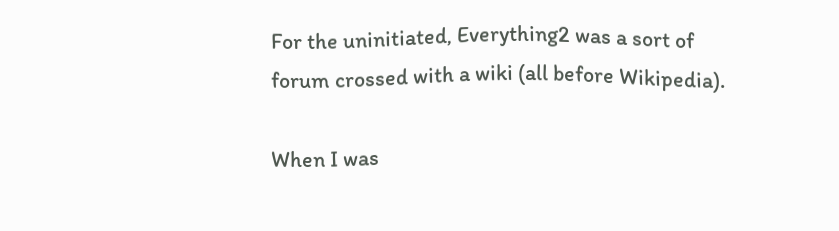For the uninitiated, Everything2 was a sort of forum crossed with a wiki (all before Wikipedia).

When I was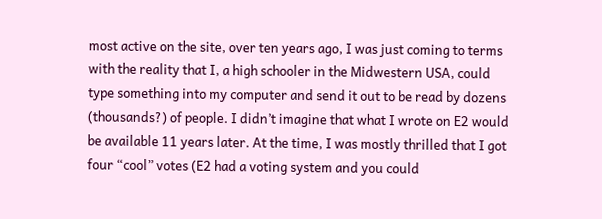most active on the site, over ten years ago, I was just coming to terms with the reality that I, a high schooler in the Midwestern USA, could type something into my computer and send it out to be read by dozens (thousands?) of people. I didn’t imagine that what I wrote on E2 would be available 11 years later. At the time, I was mostly thrilled that I got four “cool” votes (E2 had a voting system and you could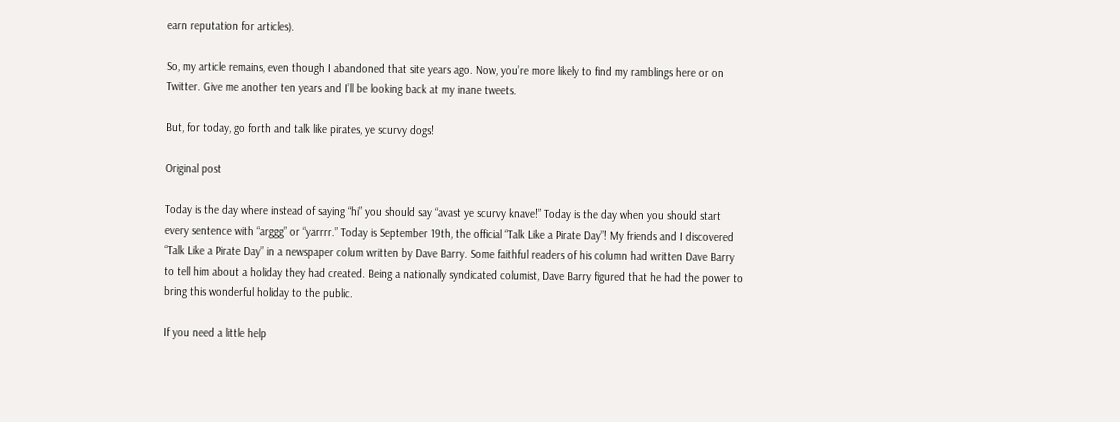earn reputation for articles).

So, my article remains, even though I abandoned that site years ago. Now, you’re more likely to find my ramblings here or on Twitter. Give me another ten years and I’ll be looking back at my inane tweets.

But, for today, go forth and talk like pirates, ye scurvy dogs!

Original post

Today is the day where instead of saying “hi” you should say “avast ye scurvy knave!” Today is the day when you should start every sentence with “arggg” or “yarrrr.” Today is September 19th, the official “Talk Like a Pirate Day”! My friends and I discovered “Talk Like a Pirate Day” in a newspaper colum written by Dave Barry. Some faithful readers of his column had written Dave Barry to tell him about a holiday they had created. Being a nationally syndicated columist, Dave Barry figured that he had the power to bring this wonderful holiday to the public.

If you need a little help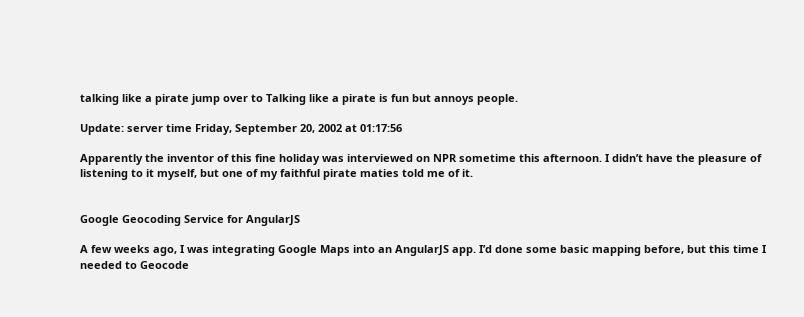talking like a pirate jump over to Talking like a pirate is fun but annoys people.

Update: server time Friday, September 20, 2002 at 01:17:56

Apparently the inventor of this fine holiday was interviewed on NPR sometime this afternoon. I didn’t have the pleasure of listening to it myself, but one of my faithful pirate maties told me of it.


Google Geocoding Service for AngularJS

A few weeks ago, I was integrating Google Maps into an AngularJS app. I’d done some basic mapping before, but this time I needed to Geocode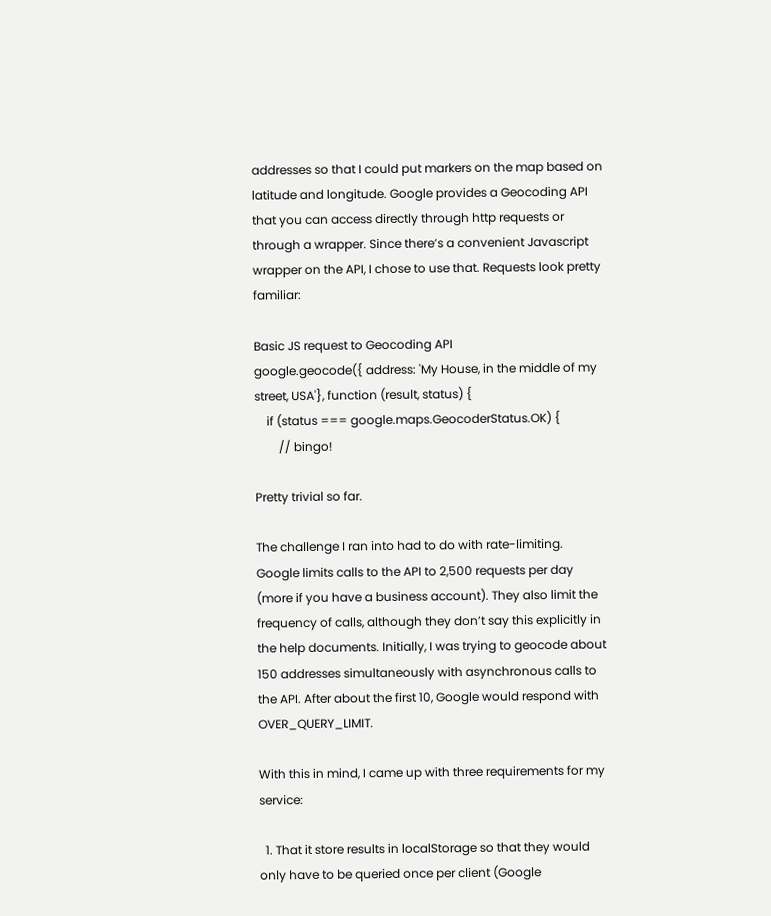addresses so that I could put markers on the map based on latitude and longitude. Google provides a Geocoding API that you can access directly through http requests or through a wrapper. Since there’s a convenient Javascript wrapper on the API, I chose to use that. Requests look pretty familiar:

Basic JS request to Geocoding API
google.geocode({ address: 'My House, in the middle of my street, USA'}, function (result, status) {
    if (status === google.maps.GeocoderStatus.OK) {
        // bingo!

Pretty trivial so far.

The challenge I ran into had to do with rate-limiting. Google limits calls to the API to 2,500 requests per day (more if you have a business account). They also limit the frequency of calls, although they don’t say this explicitly in the help documents. Initially, I was trying to geocode about 150 addresses simultaneously with asynchronous calls to the API. After about the first 10, Google would respond with OVER_QUERY_LIMIT.

With this in mind, I came up with three requirements for my service:

  1. That it store results in localStorage so that they would only have to be queried once per client (Google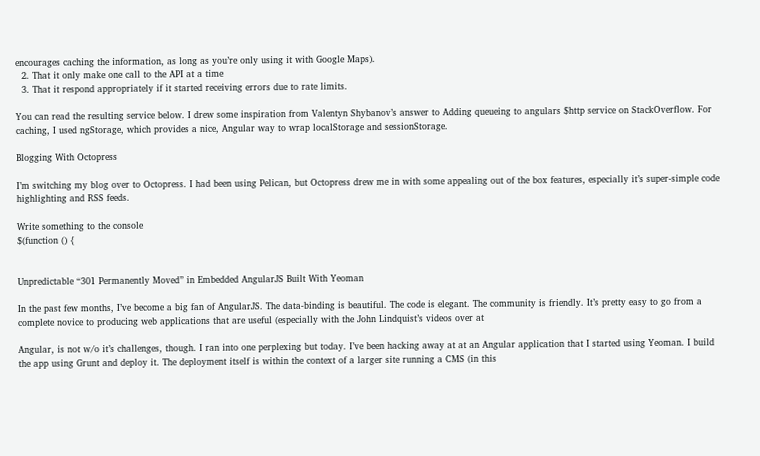encourages caching the information, as long as you’re only using it with Google Maps).
  2. That it only make one call to the API at a time
  3. That it respond appropriately if it started receiving errors due to rate limits.

You can read the resulting service below. I drew some inspiration from Valentyn Shybanov’s answer to Adding queueing to angulars $http service on StackOverflow. For caching, I used ngStorage, which provides a nice, Angular way to wrap localStorage and sessionStorage.

Blogging With Octopress

I’m switching my blog over to Octopress. I had been using Pelican, but Octopress drew me in with some appealing out of the box features, especially it’s super-simple code highlighting and RSS feeds.

Write something to the console
$(function () {


Unpredictable “301 Permanently Moved” in Embedded AngularJS Built With Yeoman

In the past few months, I’ve become a big fan of AngularJS. The data-binding is beautiful. The code is elegant. The community is friendly. It’s pretty easy to go from a complete novice to producing web applications that are useful (especially with the John Lindquist’s videos over at

Angular, is not w/o it’s challenges, though. I ran into one perplexing but today. I’ve been hacking away at at an Angular application that I started using Yeoman. I build the app using Grunt and deploy it. The deployment itself is within the context of a larger site running a CMS (in this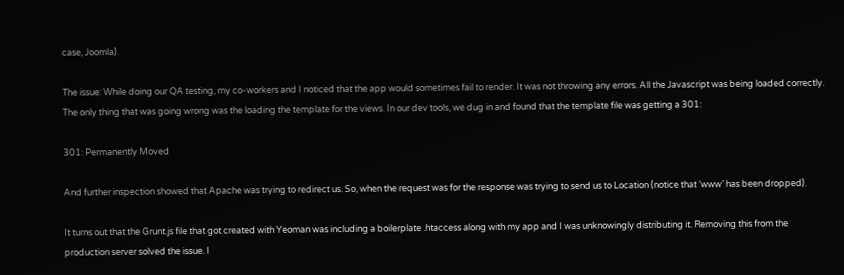case, Joomla).

The issue: While doing our QA testing, my co-workers and I noticed that the app would sometimes fail to render. It was not throwing any errors. All the Javascript was being loaded correctly. The only thing that was going wrong was the loading the template for the views. In our dev tools, we dug in and found that the template file was getting a 301:

301: Permanently Moved

And further inspection showed that Apache was trying to redirect us. So, when the request was for the response was trying to send us to Location (notice that ‘www’ has been dropped).

It turns out that the Grunt.js file that got created with Yeoman was including a boilerplate .htaccess along with my app and I was unknowingly distributing it. Removing this from the production server solved the issue. I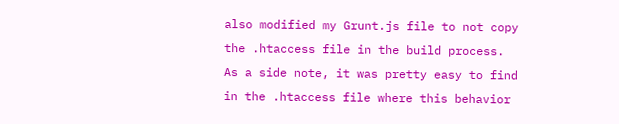also modified my Grunt.js file to not copy the .htaccess file in the build process. As a side note, it was pretty easy to find in the .htaccess file where this behavior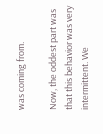was coming from.

Now, the oddest part was that this behavior was very intermittent. We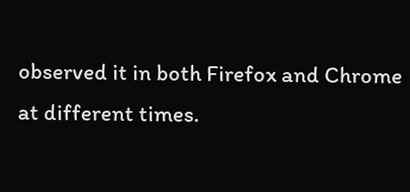observed it in both Firefox and Chrome at different times.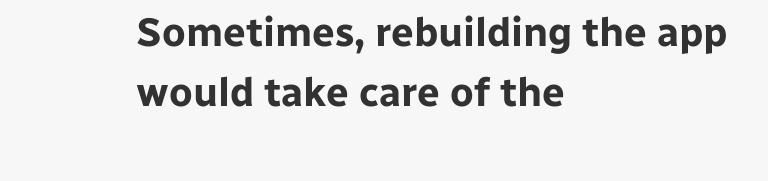Sometimes, rebuilding the app would take care of the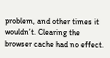problem, and other times it wouldn’t. Clearing the browser cache had no effect.